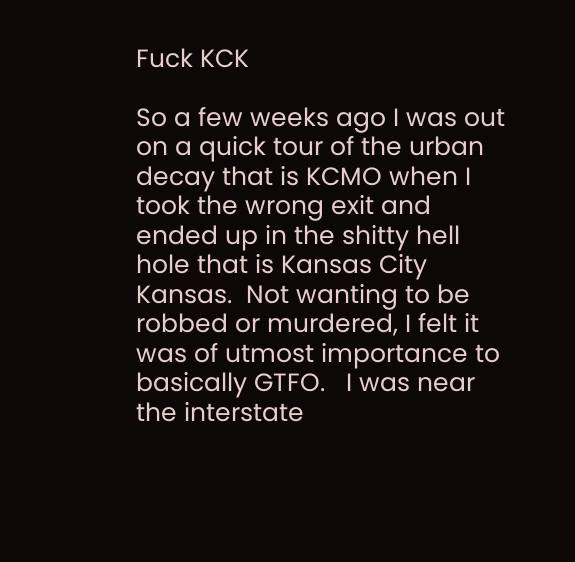Fuck KCK

So a few weeks ago I was out on a quick tour of the urban decay that is KCMO when I took the wrong exit and ended up in the shitty hell hole that is Kansas City Kansas.  Not wanting to be robbed or murdered, I felt it was of utmost importance to basically GTFO.   I was near the interstate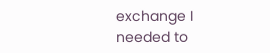exchange I needed to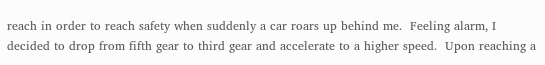reach in order to reach safety when suddenly a car roars up behind me.  Feeling alarm, I decided to drop from fifth gear to third gear and accelerate to a higher speed.  Upon reaching a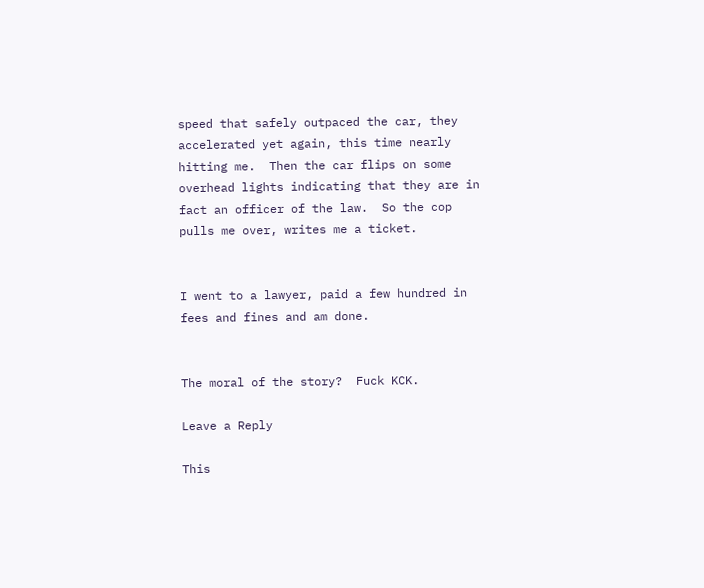speed that safely outpaced the car, they accelerated yet again, this time nearly hitting me.  Then the car flips on some overhead lights indicating that they are in fact an officer of the law.  So the cop pulls me over, writes me a ticket.


I went to a lawyer, paid a few hundred in fees and fines and am done.


The moral of the story?  Fuck KCK.

Leave a Reply

This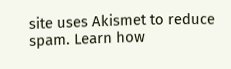site uses Akismet to reduce spam. Learn how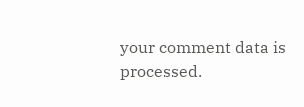your comment data is processed.